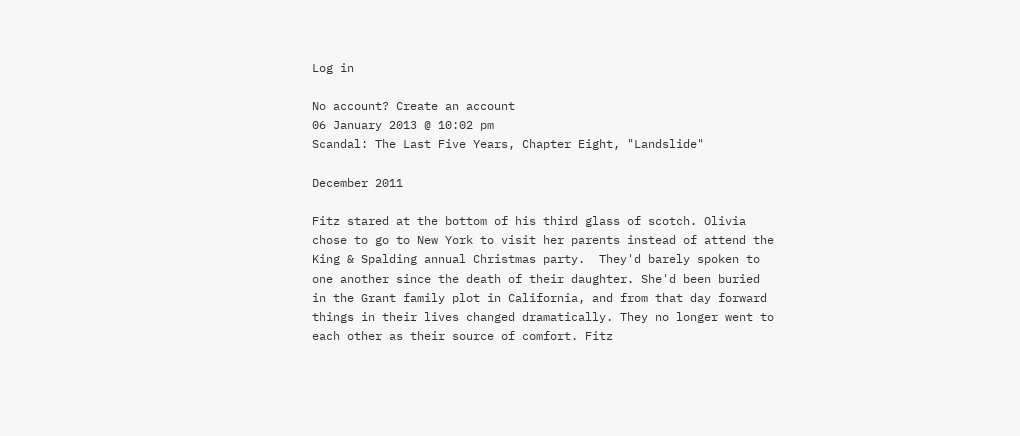Log in

No account? Create an account
06 January 2013 @ 10:02 pm
Scandal: The Last Five Years, Chapter Eight, "Landslide"

December 2011

Fitz stared at the bottom of his third glass of scotch. Olivia chose to go to New York to visit her parents instead of attend the King & Spalding annual Christmas party.  They'd barely spoken to one another since the death of their daughter. She'd been buried in the Grant family plot in California, and from that day forward things in their lives changed dramatically. They no longer went to each other as their source of comfort. Fitz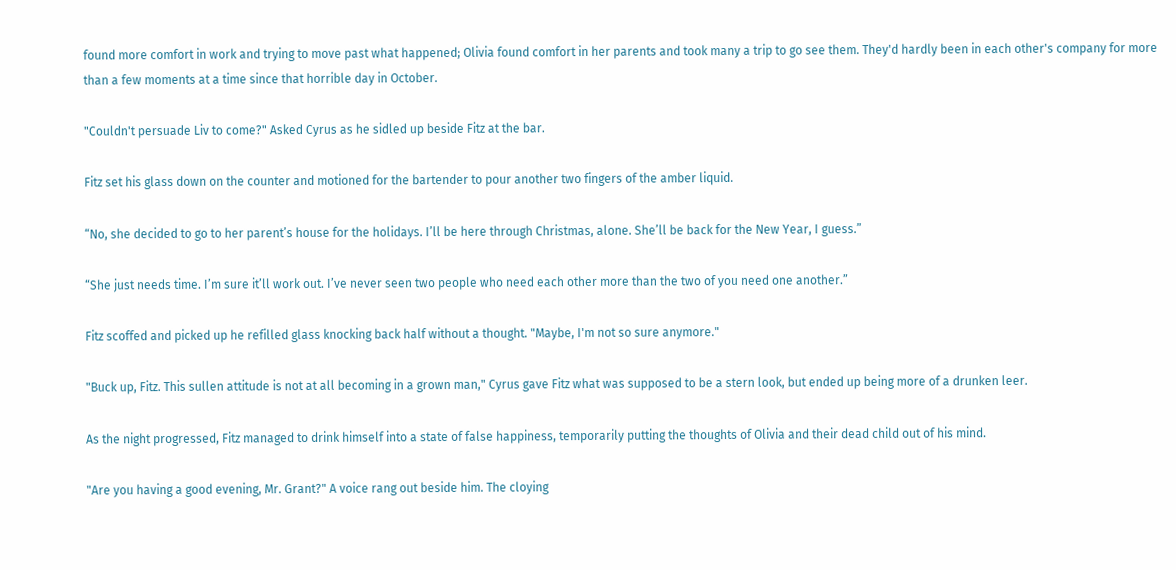found more comfort in work and trying to move past what happened; Olivia found comfort in her parents and took many a trip to go see them. They'd hardly been in each other's company for more than a few moments at a time since that horrible day in October.

"Couldn't persuade Liv to come?" Asked Cyrus as he sidled up beside Fitz at the bar.

Fitz set his glass down on the counter and motioned for the bartender to pour another two fingers of the amber liquid.

“No, she decided to go to her parent’s house for the holidays. I’ll be here through Christmas, alone. She’ll be back for the New Year, I guess.”

“She just needs time. I’m sure it’ll work out. I’ve never seen two people who need each other more than the two of you need one another.”

Fitz scoffed and picked up he refilled glass knocking back half without a thought. "Maybe, I'm not so sure anymore."

"Buck up, Fitz. This sullen attitude is not at all becoming in a grown man," Cyrus gave Fitz what was supposed to be a stern look, but ended up being more of a drunken leer.

As the night progressed, Fitz managed to drink himself into a state of false happiness, temporarily putting the thoughts of Olivia and their dead child out of his mind.

"Are you having a good evening, Mr. Grant?" A voice rang out beside him. The cloying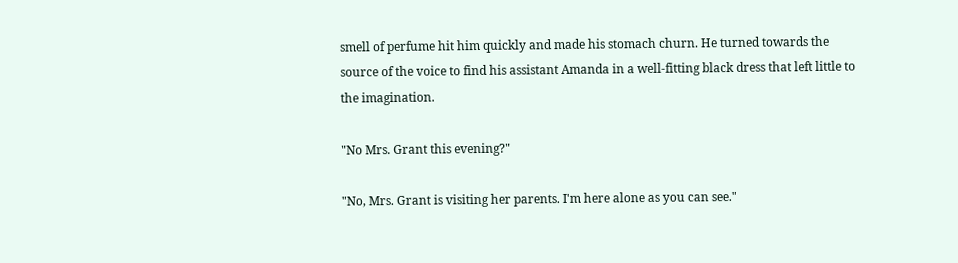smell of perfume hit him quickly and made his stomach churn. He turned towards the source of the voice to find his assistant Amanda in a well-fitting black dress that left little to the imagination.

"No Mrs. Grant this evening?"

"No, Mrs. Grant is visiting her parents. I'm here alone as you can see."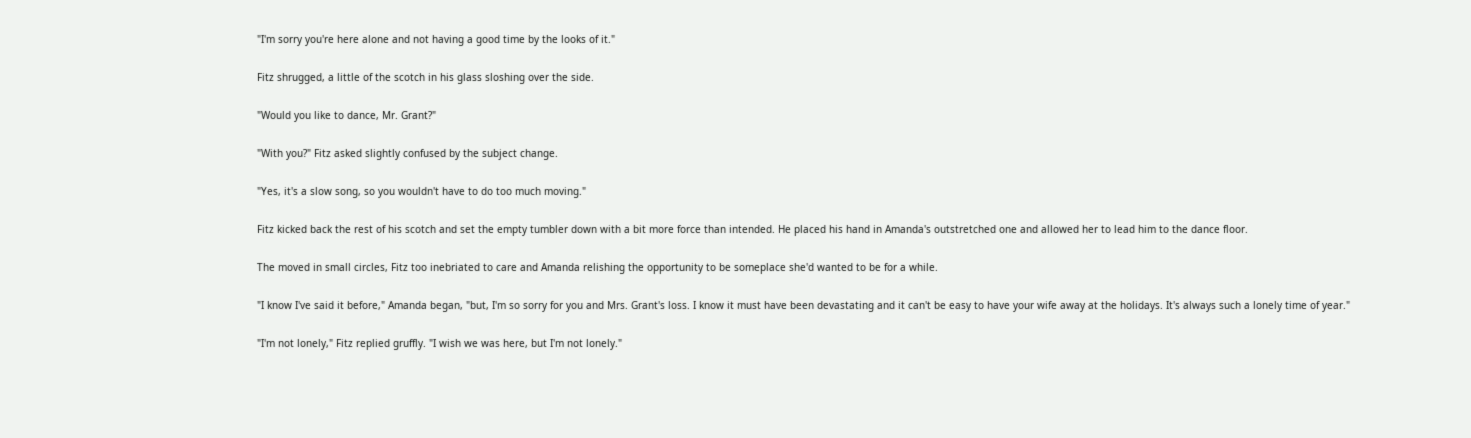"I'm sorry you're here alone and not having a good time by the looks of it."

Fitz shrugged, a little of the scotch in his glass sloshing over the side.

"Would you like to dance, Mr. Grant?"

"With you?" Fitz asked slightly confused by the subject change.

"Yes, it's a slow song, so you wouldn't have to do too much moving."

Fitz kicked back the rest of his scotch and set the empty tumbler down with a bit more force than intended. He placed his hand in Amanda's outstretched one and allowed her to lead him to the dance floor.

The moved in small circles, Fitz too inebriated to care and Amanda relishing the opportunity to be someplace she'd wanted to be for a while.

"I know I've said it before," Amanda began, "but, I'm so sorry for you and Mrs. Grant's loss. I know it must have been devastating and it can't be easy to have your wife away at the holidays. It's always such a lonely time of year."

"I'm not lonely," Fitz replied gruffly. "I wish we was here, but I'm not lonely."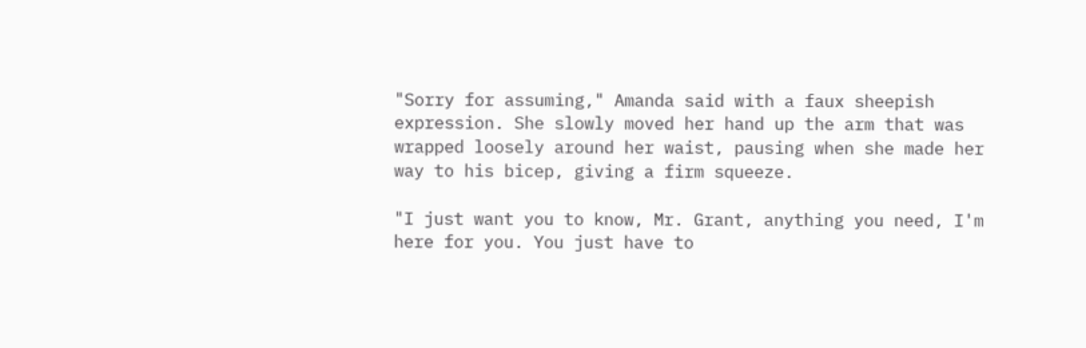"Sorry for assuming," Amanda said with a faux sheepish expression. She slowly moved her hand up the arm that was wrapped loosely around her waist, pausing when she made her way to his bicep, giving a firm squeeze.

"I just want you to know, Mr. Grant, anything you need, I'm here for you. You just have to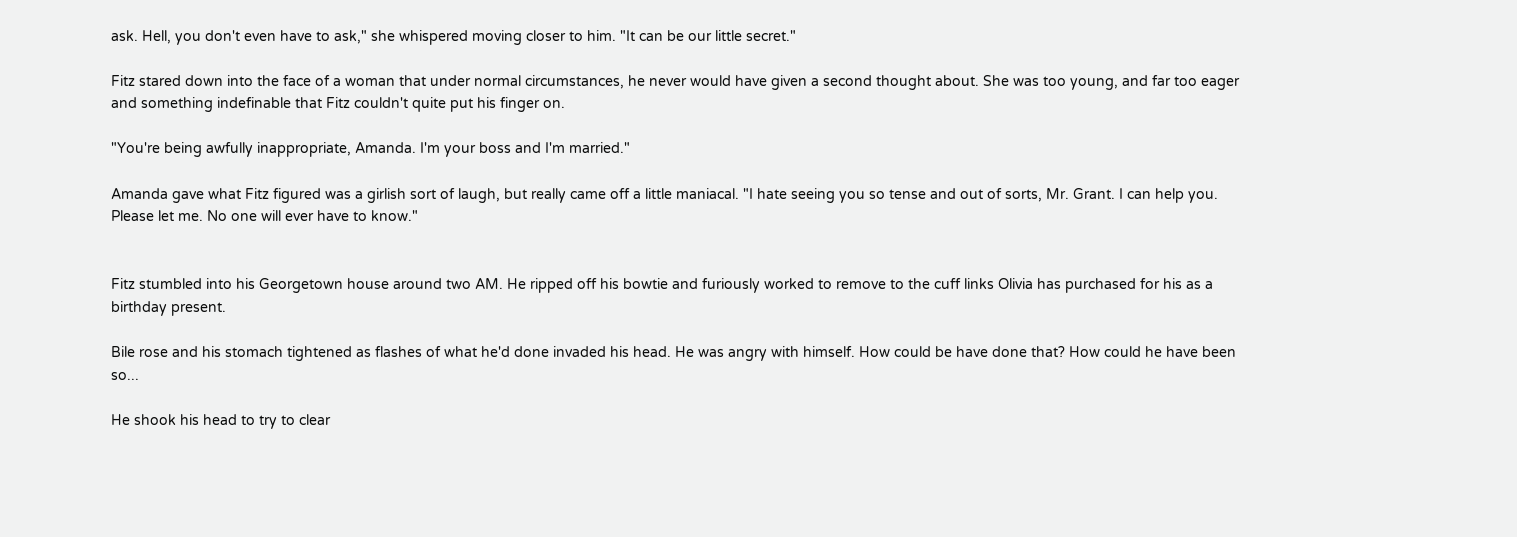ask. Hell, you don't even have to ask," she whispered moving closer to him. "It can be our little secret."

Fitz stared down into the face of a woman that under normal circumstances, he never would have given a second thought about. She was too young, and far too eager and something indefinable that Fitz couldn't quite put his finger on.

"You're being awfully inappropriate, Amanda. I'm your boss and I'm married."

Amanda gave what Fitz figured was a girlish sort of laugh, but really came off a little maniacal. "I hate seeing you so tense and out of sorts, Mr. Grant. I can help you. Please let me. No one will ever have to know."


Fitz stumbled into his Georgetown house around two AM. He ripped off his bowtie and furiously worked to remove to the cuff links Olivia has purchased for his as a birthday present.

Bile rose and his stomach tightened as flashes of what he'd done invaded his head. He was angry with himself. How could be have done that? How could he have been so...

He shook his head to try to clear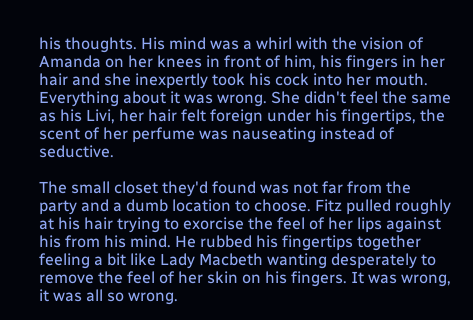his thoughts. His mind was a whirl with the vision of Amanda on her knees in front of him, his fingers in her hair and she inexpertly took his cock into her mouth. Everything about it was wrong. She didn't feel the same as his Livi, her hair felt foreign under his fingertips, the scent of her perfume was nauseating instead of seductive.

The small closet they'd found was not far from the party and a dumb location to choose. Fitz pulled roughly at his hair trying to exorcise the feel of her lips against his from his mind. He rubbed his fingertips together feeling a bit like Lady Macbeth wanting desperately to remove the feel of her skin on his fingers. It was wrong, it was all so wrong.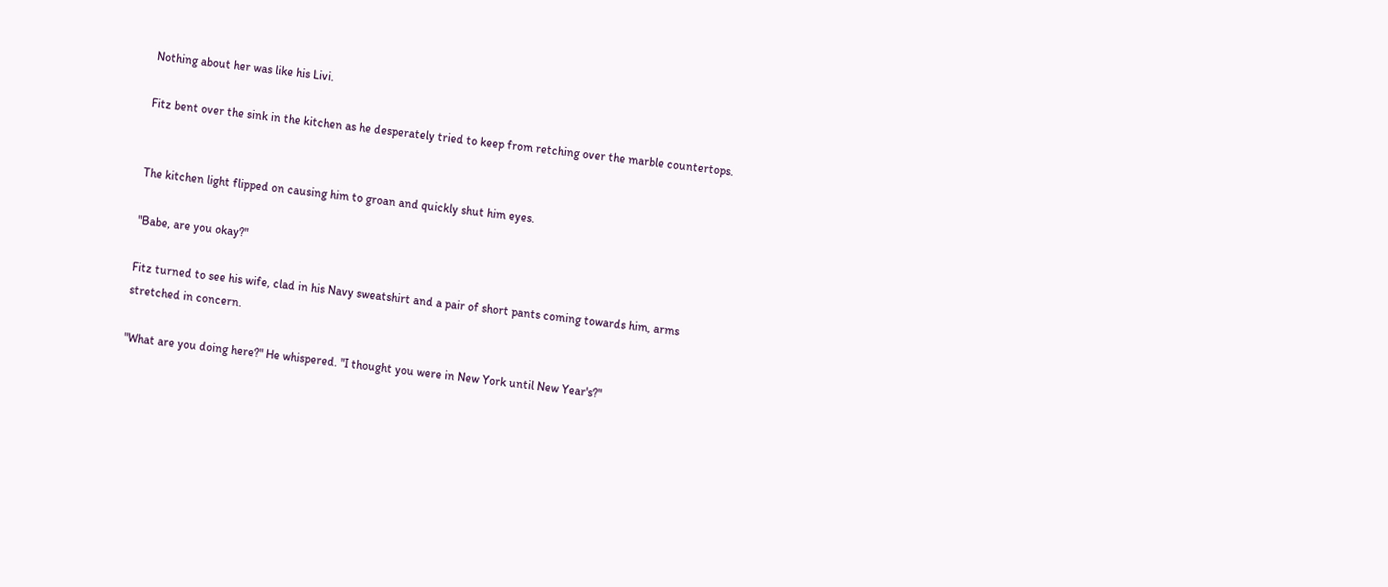Nothing about her was like his Livi.

Fitz bent over the sink in the kitchen as he desperately tried to keep from retching over the marble countertops.


The kitchen light flipped on causing him to groan and quickly shut him eyes.

"Babe, are you okay?"

Fitz turned to see his wife, clad in his Navy sweatshirt and a pair of short pants coming towards him, arms stretched in concern.

"What are you doing here?" He whispered. "I thought you were in New York until New Year's?"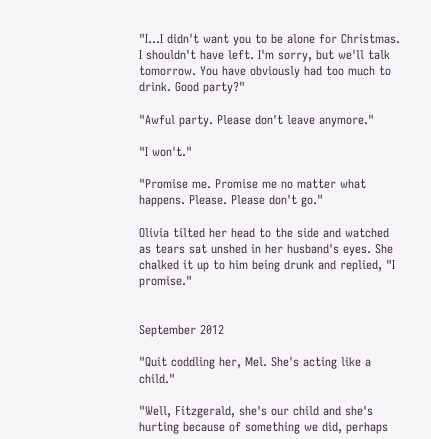"I...I didn't want you to be alone for Christmas. I shouldn't have left. I'm sorry, but we'll talk tomorrow. You have obviously had too much to drink. Good party?"

"Awful party. Please don't leave anymore."

"I won't."

"Promise me. Promise me no matter what happens. Please. Please don't go."

Olivia tilted her head to the side and watched as tears sat unshed in her husband's eyes. She chalked it up to him being drunk and replied, "I promise."


September 2012

"Quit coddling her, Mel. She's acting like a child."

"Well, Fitzgerald, she's our child and she's hurting because of something we did, perhaps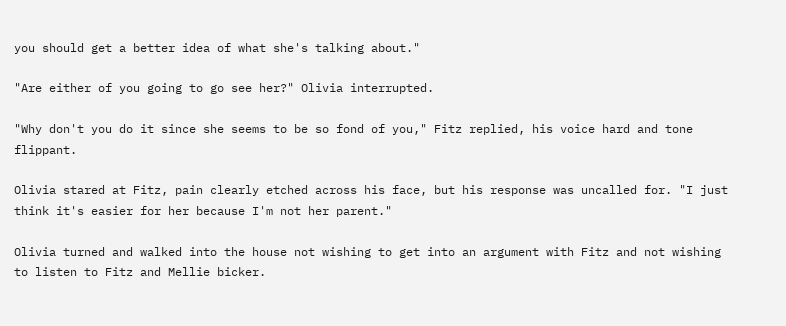you should get a better idea of what she's talking about."

"Are either of you going to go see her?" Olivia interrupted.

"Why don't you do it since she seems to be so fond of you," Fitz replied, his voice hard and tone flippant.

Olivia stared at Fitz, pain clearly etched across his face, but his response was uncalled for. "I just think it's easier for her because I'm not her parent."

Olivia turned and walked into the house not wishing to get into an argument with Fitz and not wishing to listen to Fitz and Mellie bicker.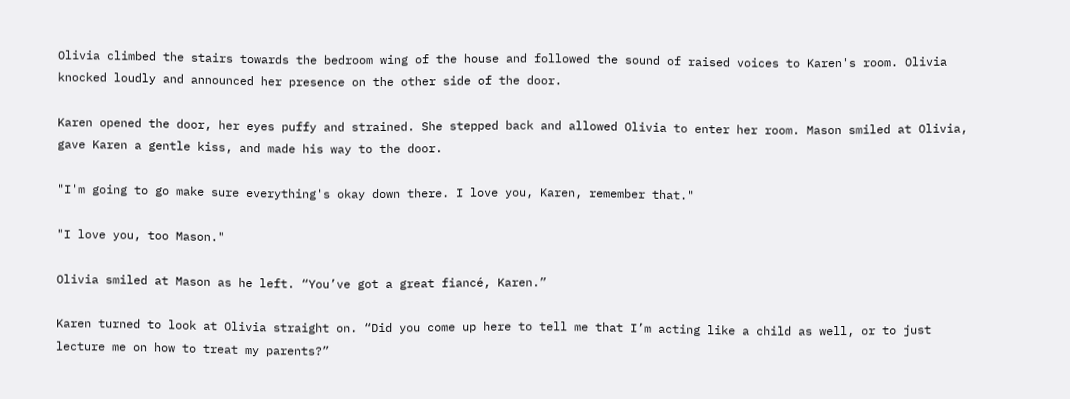Olivia climbed the stairs towards the bedroom wing of the house and followed the sound of raised voices to Karen's room. Olivia knocked loudly and announced her presence on the other side of the door.

Karen opened the door, her eyes puffy and strained. She stepped back and allowed Olivia to enter her room. Mason smiled at Olivia, gave Karen a gentle kiss, and made his way to the door.

"I'm going to go make sure everything's okay down there. I love you, Karen, remember that."

"I love you, too Mason."

Olivia smiled at Mason as he left. “You’ve got a great fiancé, Karen.”

Karen turned to look at Olivia straight on. “Did you come up here to tell me that I’m acting like a child as well, or to just lecture me on how to treat my parents?”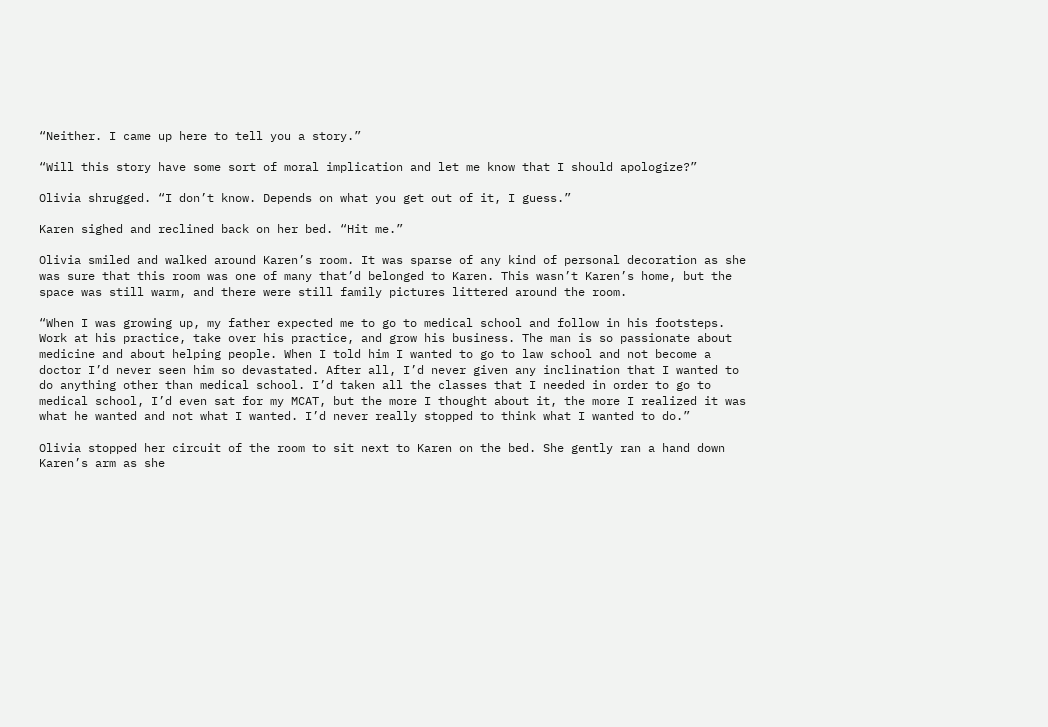“Neither. I came up here to tell you a story.”

“Will this story have some sort of moral implication and let me know that I should apologize?”

Olivia shrugged. “I don’t know. Depends on what you get out of it, I guess.”

Karen sighed and reclined back on her bed. “Hit me.”

Olivia smiled and walked around Karen’s room. It was sparse of any kind of personal decoration as she was sure that this room was one of many that’d belonged to Karen. This wasn’t Karen’s home, but the space was still warm, and there were still family pictures littered around the room.

“When I was growing up, my father expected me to go to medical school and follow in his footsteps. Work at his practice, take over his practice, and grow his business. The man is so passionate about medicine and about helping people. When I told him I wanted to go to law school and not become a doctor I’d never seen him so devastated. After all, I’d never given any inclination that I wanted to do anything other than medical school. I’d taken all the classes that I needed in order to go to medical school, I’d even sat for my MCAT, but the more I thought about it, the more I realized it was what he wanted and not what I wanted. I’d never really stopped to think what I wanted to do.”

Olivia stopped her circuit of the room to sit next to Karen on the bed. She gently ran a hand down Karen’s arm as she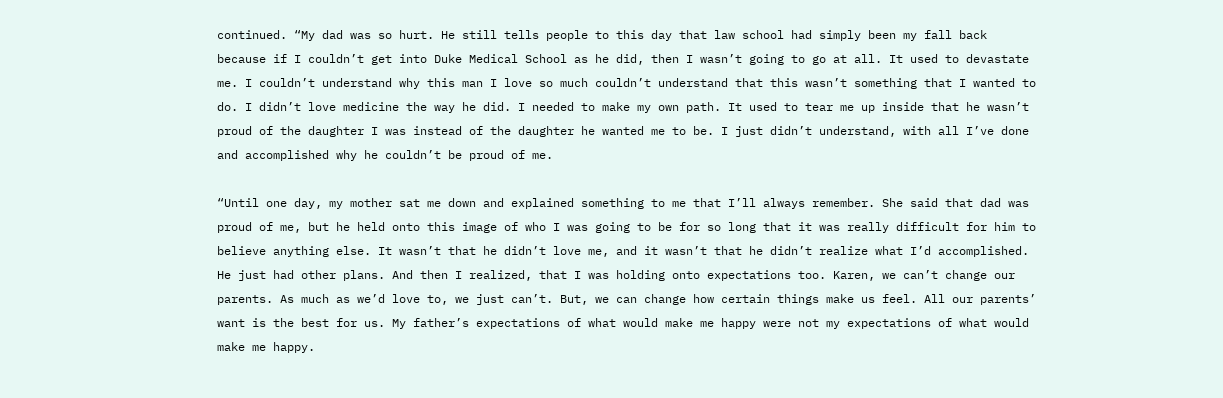continued. “My dad was so hurt. He still tells people to this day that law school had simply been my fall back because if I couldn’t get into Duke Medical School as he did, then I wasn’t going to go at all. It used to devastate me. I couldn’t understand why this man I love so much couldn’t understand that this wasn’t something that I wanted to do. I didn’t love medicine the way he did. I needed to make my own path. It used to tear me up inside that he wasn’t proud of the daughter I was instead of the daughter he wanted me to be. I just didn’t understand, with all I’ve done and accomplished why he couldn’t be proud of me.

“Until one day, my mother sat me down and explained something to me that I’ll always remember. She said that dad was proud of me, but he held onto this image of who I was going to be for so long that it was really difficult for him to believe anything else. It wasn’t that he didn’t love me, and it wasn’t that he didn’t realize what I’d accomplished. He just had other plans. And then I realized, that I was holding onto expectations too. Karen, we can’t change our parents. As much as we’d love to, we just can’t. But, we can change how certain things make us feel. All our parents’ want is the best for us. My father’s expectations of what would make me happy were not my expectations of what would make me happy.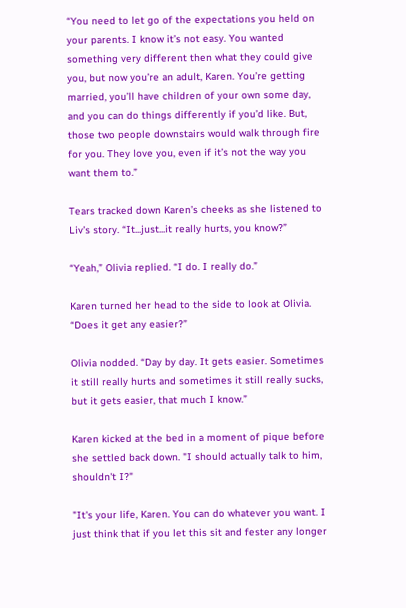“You need to let go of the expectations you held on your parents. I know it’s not easy. You wanted something very different then what they could give you, but now you’re an adult, Karen. You’re getting married, you’ll have children of your own some day, and you can do things differently if you’d like. But, those two people downstairs would walk through fire for you. They love you, even if it’s not the way you want them to.”

Tears tracked down Karen’s cheeks as she listened to Liv’s story. “It...just...it really hurts, you know?”

“Yeah,” Olivia replied. “I do. I really do.”

Karen turned her head to the side to look at Olivia. “Does it get any easier?”

Olivia nodded. “Day by day. It gets easier. Sometimes it still really hurts and sometimes it still really sucks, but it gets easier, that much I know.”

Karen kicked at the bed in a moment of pique before she settled back down. "I should actually talk to him, shouldn't I?"

"It's your life, Karen. You can do whatever you want. I just think that if you let this sit and fester any longer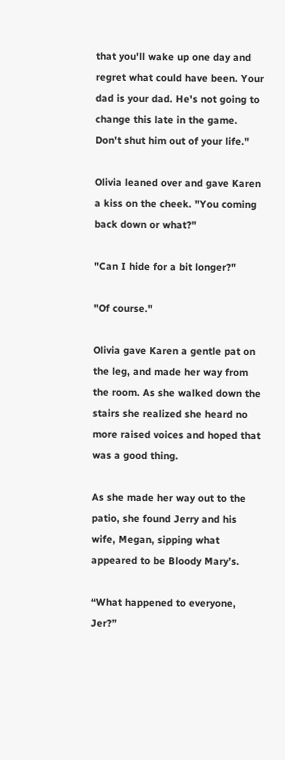that you'll wake up one day and regret what could have been. Your dad is your dad. He's not going to change this late in the game. Don't shut him out of your life."

Olivia leaned over and gave Karen a kiss on the cheek. "You coming back down or what?"

"Can I hide for a bit longer?"

"Of course."

Olivia gave Karen a gentle pat on the leg, and made her way from the room. As she walked down the stairs she realized she heard no more raised voices and hoped that was a good thing.

As she made her way out to the patio, she found Jerry and his wife, Megan, sipping what appeared to be Bloody Mary’s.

“What happened to everyone, Jer?”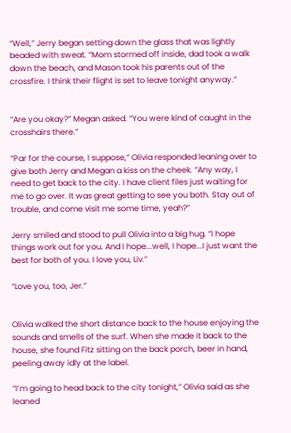“Well,” Jerry began setting down the glass that was lightly beaded with sweat. “Mom stormed off inside, dad took a walk down the beach, and Mason took his parents out of the crossfire. I think their flight is set to leave tonight anyway.”


“Are you okay?” Megan asked. “You were kind of caught in the crosshairs there.”

“Par for the course, I suppose,” Olivia responded leaning over to give both Jerry and Megan a kiss on the cheek. “Any way, I need to get back to the city. I have client files just waiting for me to go over. It was great getting to see you both. Stay out of trouble, and come visit me some time, yeah?”

Jerry smiled and stood to pull Olivia into a big hug. “I hope things work out for you. And I hope...well, I hope...I just want the best for both of you. I love you, Liv.”

“Love you, too, Jer.”


Olivia walked the short distance back to the house enjoying the sounds and smells of the surf. When she made it back to the house, she found Fitz sitting on the back porch, beer in hand, peeling away idly at the label.

“I’m going to head back to the city tonight,” Olivia said as she leaned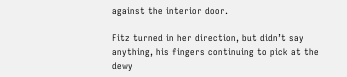against the interior door.

Fitz turned in her direction, but didn’t say anything, his fingers continuing to pick at the dewy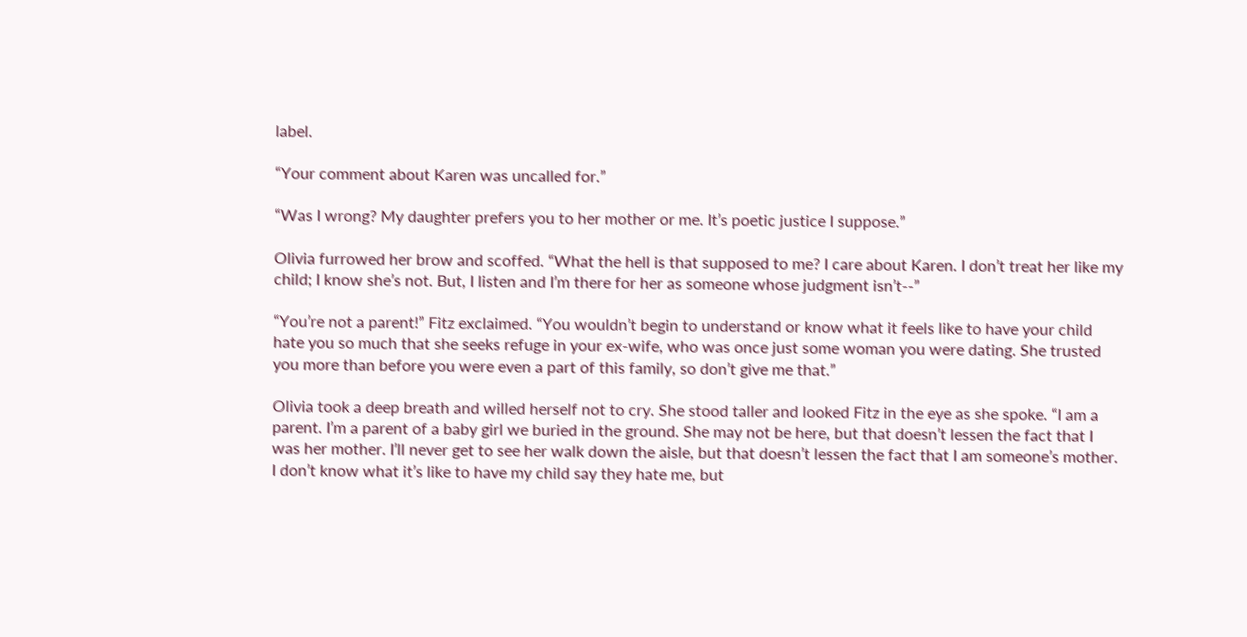label.

“Your comment about Karen was uncalled for.”

“Was I wrong? My daughter prefers you to her mother or me. It’s poetic justice I suppose.”

Olivia furrowed her brow and scoffed. “What the hell is that supposed to me? I care about Karen. I don’t treat her like my child; I know she’s not. But, I listen and I’m there for her as someone whose judgment isn’t--”

“You’re not a parent!” Fitz exclaimed. “You wouldn’t begin to understand or know what it feels like to have your child hate you so much that she seeks refuge in your ex-wife, who was once just some woman you were dating. She trusted you more than before you were even a part of this family, so don’t give me that.”

Olivia took a deep breath and willed herself not to cry. She stood taller and looked Fitz in the eye as she spoke. “I am a parent. I’m a parent of a baby girl we buried in the ground. She may not be here, but that doesn’t lessen the fact that I was her mother. I’ll never get to see her walk down the aisle, but that doesn’t lessen the fact that I am someone’s mother. I don’t know what it’s like to have my child say they hate me, but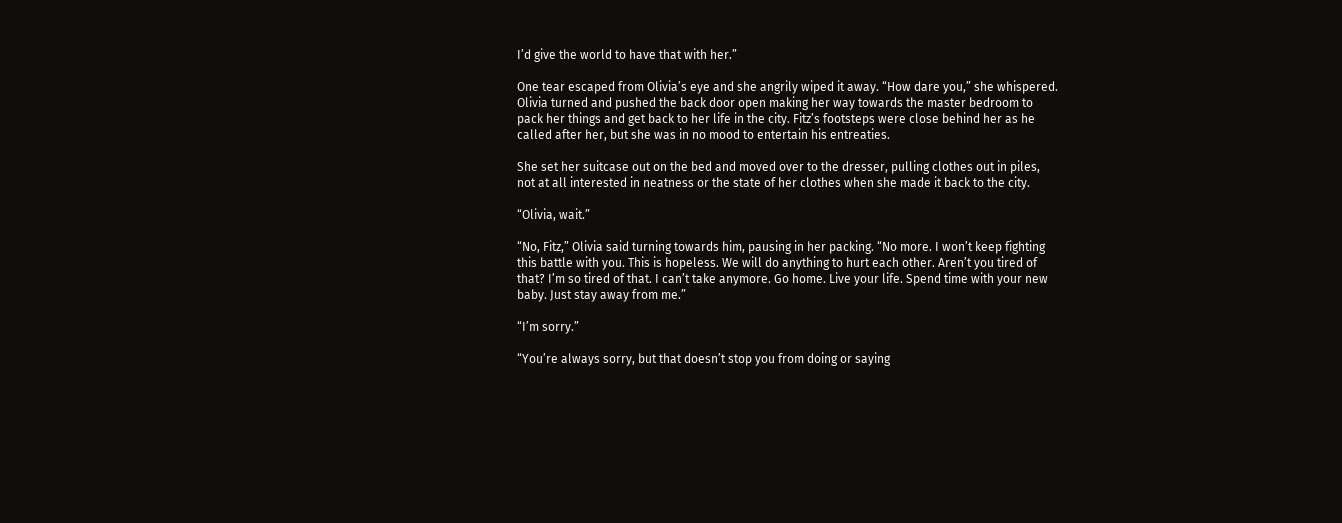I’d give the world to have that with her.”

One tear escaped from Olivia’s eye and she angrily wiped it away. “How dare you,” she whispered. Olivia turned and pushed the back door open making her way towards the master bedroom to pack her things and get back to her life in the city. Fitz’s footsteps were close behind her as he called after her, but she was in no mood to entertain his entreaties.

She set her suitcase out on the bed and moved over to the dresser, pulling clothes out in piles, not at all interested in neatness or the state of her clothes when she made it back to the city.

“Olivia, wait.”

“No, Fitz,” Olivia said turning towards him, pausing in her packing. “No more. I won’t keep fighting this battle with you. This is hopeless. We will do anything to hurt each other. Aren’t you tired of that? I’m so tired of that. I can’t take anymore. Go home. Live your life. Spend time with your new baby. Just stay away from me.”

“I’m sorry.”

“You’re always sorry, but that doesn’t stop you from doing or saying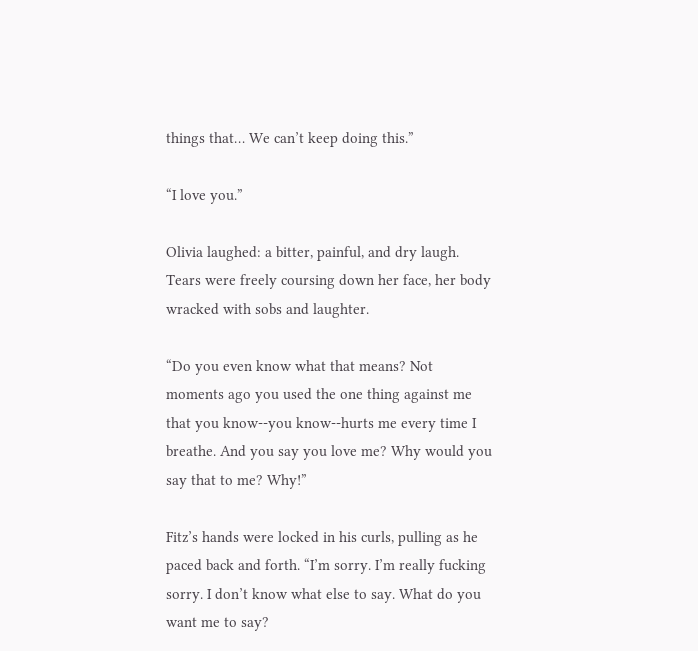things that… We can’t keep doing this.”

“I love you.”

Olivia laughed: a bitter, painful, and dry laugh. Tears were freely coursing down her face, her body wracked with sobs and laughter.

“Do you even know what that means? Not moments ago you used the one thing against me that you know--you know--hurts me every time I breathe. And you say you love me? Why would you say that to me? Why!”

Fitz’s hands were locked in his curls, pulling as he paced back and forth. “I’m sorry. I’m really fucking sorry. I don’t know what else to say. What do you want me to say?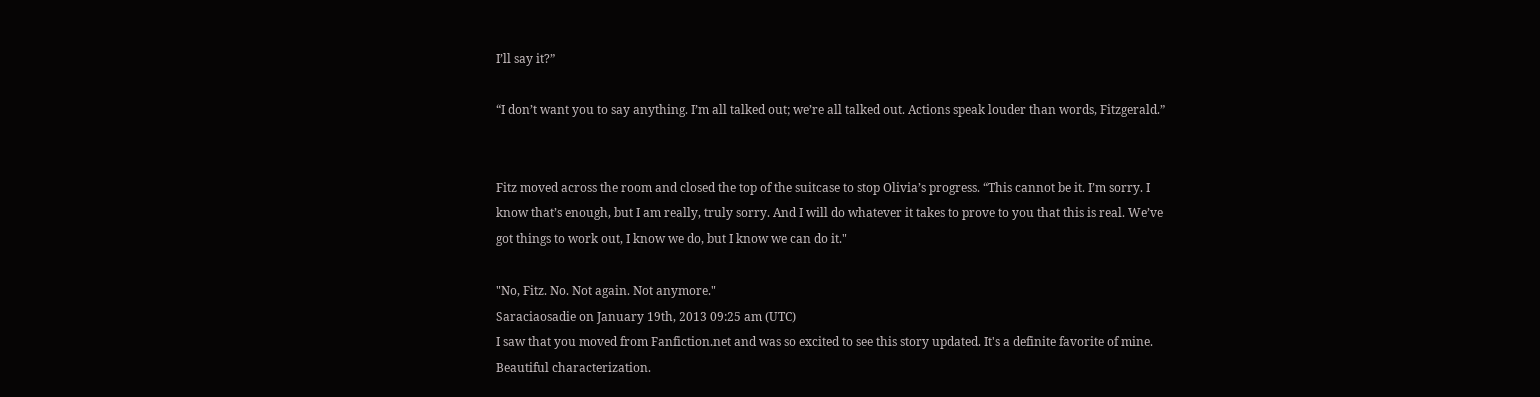I’ll say it?”

“I don’t want you to say anything. I’m all talked out; we’re all talked out. Actions speak louder than words, Fitzgerald.”


Fitz moved across the room and closed the top of the suitcase to stop Olivia’s progress. “This cannot be it. I’m sorry. I know that’s enough, but I am really, truly sorry. And I will do whatever it takes to prove to you that this is real. We’ve got things to work out, I know we do, but I know we can do it."

"No, Fitz. No. Not again. Not anymore."
Saraciaosadie on January 19th, 2013 09:25 am (UTC)
I saw that you moved from Fanfiction.net and was so excited to see this story updated. It's a definite favorite of mine. Beautiful characterization.